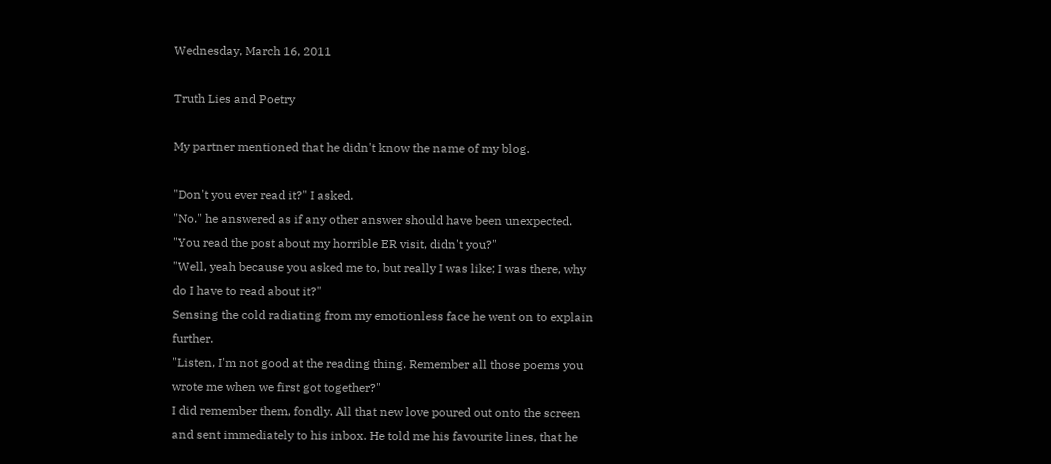Wednesday, March 16, 2011

Truth Lies and Poetry

My partner mentioned that he didn't know the name of my blog.

"Don't you ever read it?" I asked.
"No." he answered as if any other answer should have been unexpected.
"You read the post about my horrible ER visit, didn't you?"
"Well, yeah because you asked me to, but really I was like; I was there, why do I have to read about it?"
Sensing the cold radiating from my emotionless face he went on to explain further.
"Listen, I'm not good at the reading thing. Remember all those poems you wrote me when we first got together?"
I did remember them, fondly. All that new love poured out onto the screen and sent immediately to his inbox. He told me his favourite lines, that he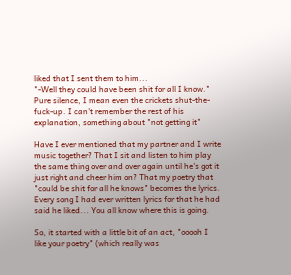liked that I sent them to him...
"-Well they could have been shit for all I know."
Pure silence, I mean even the crickets shut-the-fuck-up. I can't remember the rest of his explanation, something about "not getting it"

Have I ever mentioned that my partner and I write music together? That I sit and listen to him play the same thing over and over again until he's got it just right and cheer him on? That my poetry that "could be shit for all he knows" becomes the lyrics. Every song I had ever written lyrics for that he had said he liked... You all know where this is going.

So, it started with a little bit of an act, "ooooh I like your poetry" (which really was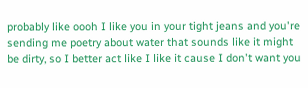probably like oooh I like you in your tight jeans and you're sending me poetry about water that sounds like it might be dirty, so I better act like I like it cause I don't want you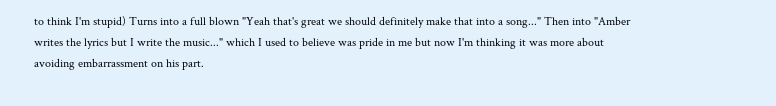to think I'm stupid) Turns into a full blown "Yeah that's great we should definitely make that into a song..." Then into "Amber writes the lyrics but I write the music..." which I used to believe was pride in me but now I'm thinking it was more about avoiding embarrassment on his part.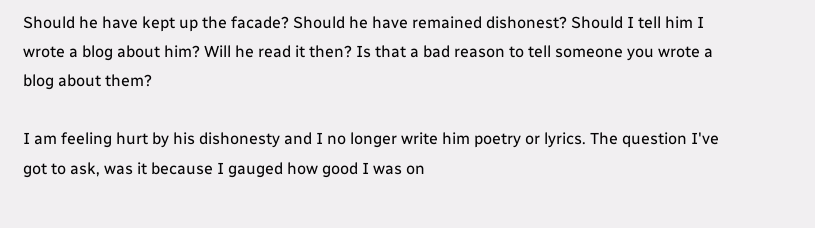Should he have kept up the facade? Should he have remained dishonest? Should I tell him I wrote a blog about him? Will he read it then? Is that a bad reason to tell someone you wrote a blog about them?

I am feeling hurt by his dishonesty and I no longer write him poetry or lyrics. The question I've got to ask, was it because I gauged how good I was on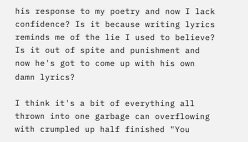his response to my poetry and now I lack confidence? Is it because writing lyrics reminds me of the lie I used to believe? Is it out of spite and punishment and now he's got to come up with his own damn lyrics?

I think it's a bit of everything all thrown into one garbage can overflowing with crumpled up half finished "You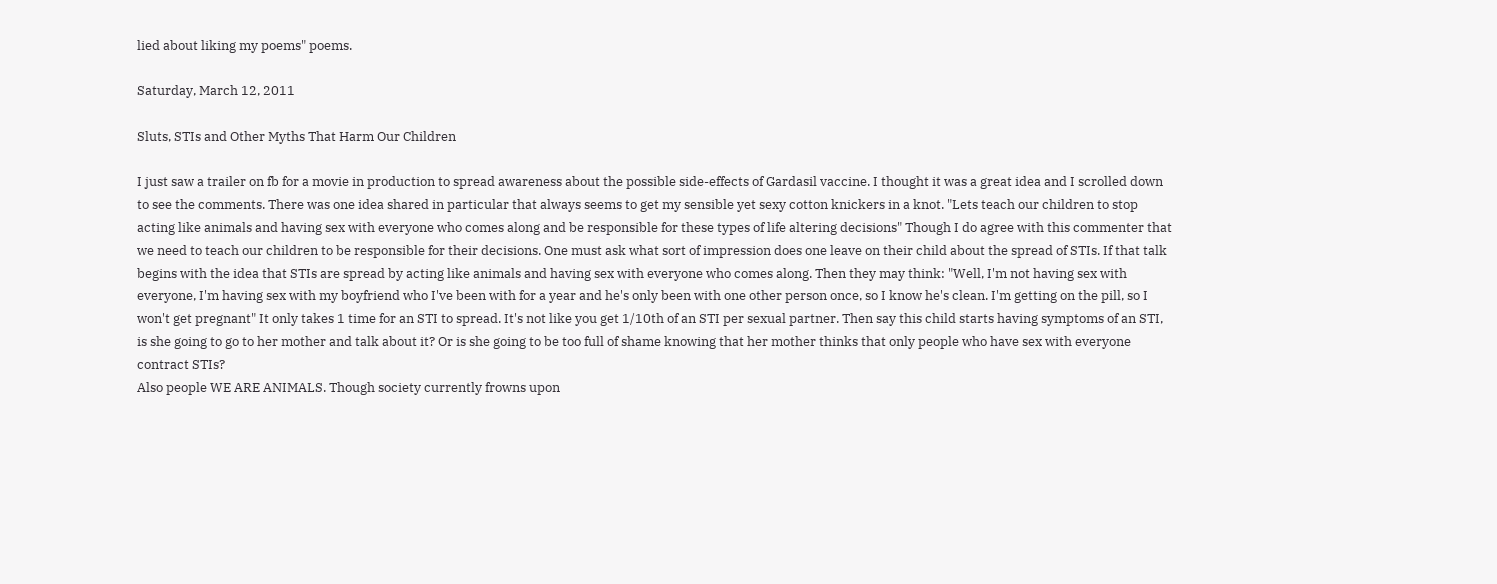lied about liking my poems" poems.

Saturday, March 12, 2011

Sluts, STIs and Other Myths That Harm Our Children

I just saw a trailer on fb for a movie in production to spread awareness about the possible side-effects of Gardasil vaccine. I thought it was a great idea and I scrolled down to see the comments. There was one idea shared in particular that always seems to get my sensible yet sexy cotton knickers in a knot. "Lets teach our children to stop acting like animals and having sex with everyone who comes along and be responsible for these types of life altering decisions" Though I do agree with this commenter that we need to teach our children to be responsible for their decisions. One must ask what sort of impression does one leave on their child about the spread of STIs. If that talk begins with the idea that STIs are spread by acting like animals and having sex with everyone who comes along. Then they may think: "Well, I'm not having sex with everyone, I'm having sex with my boyfriend who I've been with for a year and he's only been with one other person once, so I know he's clean. I'm getting on the pill, so I won't get pregnant" It only takes 1 time for an STI to spread. It's not like you get 1/10th of an STI per sexual partner. Then say this child starts having symptoms of an STI, is she going to go to her mother and talk about it? Or is she going to be too full of shame knowing that her mother thinks that only people who have sex with everyone contract STIs?
Also people WE ARE ANIMALS. Though society currently frowns upon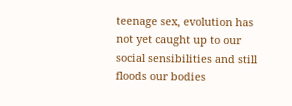teenage sex, evolution has not yet caught up to our social sensibilities and still floods our bodies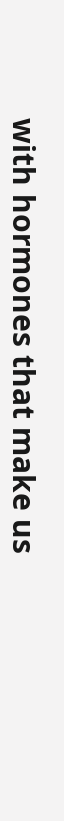with hormones that make us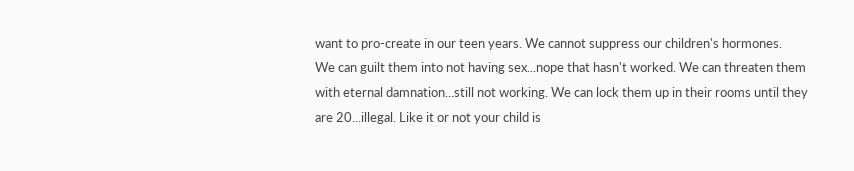want to pro-create in our teen years. We cannot suppress our children's hormones.
We can guilt them into not having sex...nope that hasn't worked. We can threaten them with eternal damnation...still not working. We can lock them up in their rooms until they are 20...illegal. Like it or not your child is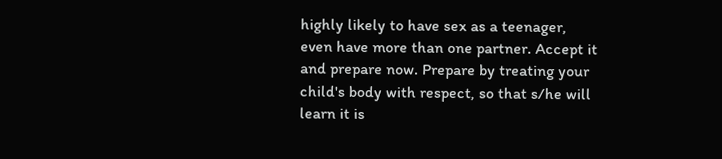highly likely to have sex as a teenager, even have more than one partner. Accept it and prepare now. Prepare by treating your child's body with respect, so that s/he will learn it is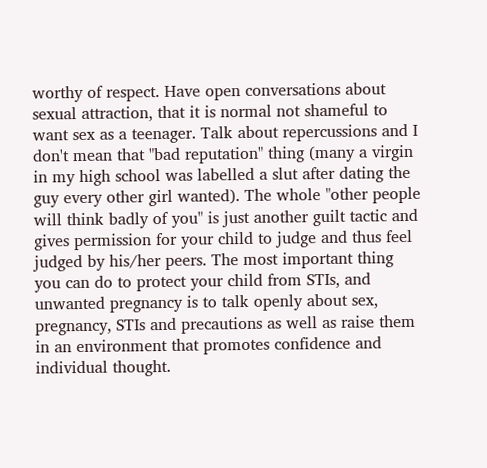worthy of respect. Have open conversations about sexual attraction, that it is normal not shameful to want sex as a teenager. Talk about repercussions and I don't mean that "bad reputation" thing (many a virgin in my high school was labelled a slut after dating the guy every other girl wanted). The whole "other people will think badly of you" is just another guilt tactic and gives permission for your child to judge and thus feel judged by his/her peers. The most important thing you can do to protect your child from STIs, and unwanted pregnancy is to talk openly about sex, pregnancy, STIs and precautions as well as raise them in an environment that promotes confidence and individual thought.